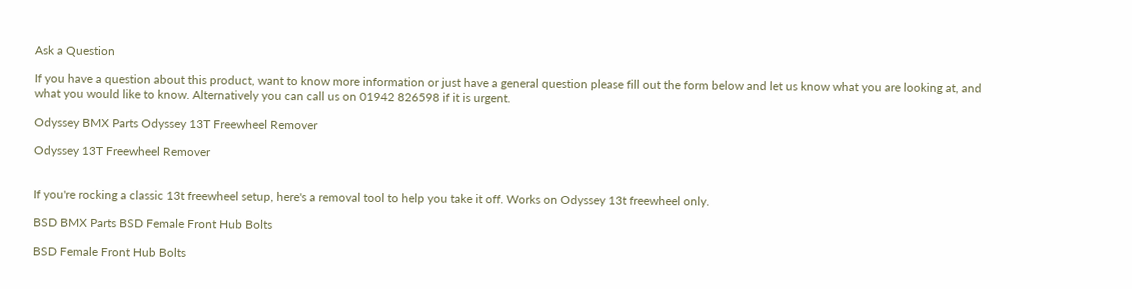Ask a Question

If you have a question about this product, want to know more information or just have a general question please fill out the form below and let us know what you are looking at, and what you would like to know. Alternatively you can call us on 01942 826598 if it is urgent.

Odyssey BMX Parts Odyssey 13T Freewheel Remover

Odyssey 13T Freewheel Remover


If you're rocking a classic 13t freewheel setup, here's a removal tool to help you take it off. Works on Odyssey 13t freewheel only.

BSD BMX Parts BSD Female Front Hub Bolts

BSD Female Front Hub Bolts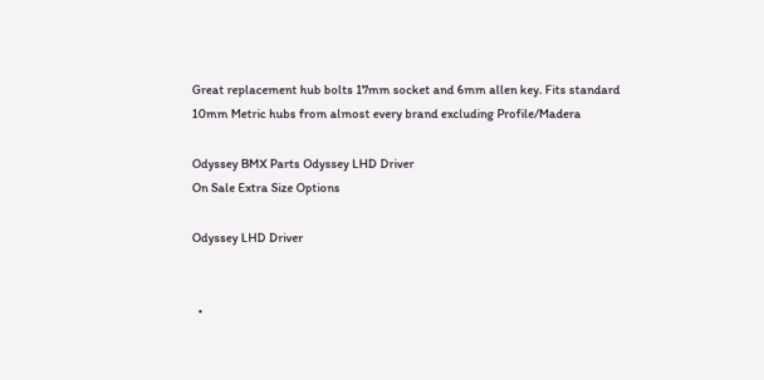Great replacement hub bolts 17mm socket and 6mm allen key. Fits standard 10mm Metric hubs from almost every brand excluding Profile/Madera

Odyssey BMX Parts Odyssey LHD Driver
On Sale Extra Size Options

Odyssey LHD Driver


  •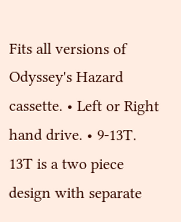Fits all versions of Odyssey's Hazard cassette. • Left or Right hand drive. • 9-13T.    13T is a two piece design with separate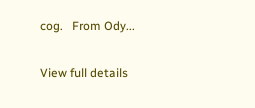cog.   From Ody...

View full details